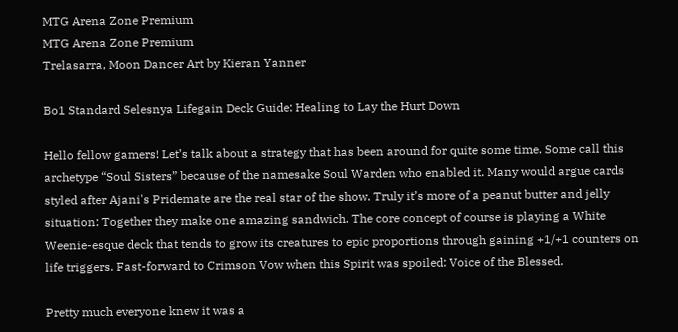MTG Arena Zone Premium
MTG Arena Zone Premium
Trelasarra, Moon Dancer Art by Kieran Yanner

Bo1 Standard Selesnya Lifegain Deck Guide: Healing to Lay the Hurt Down

Hello fellow gamers! Let’s talk about a strategy that has been around for quite some time. Some call this archetype “Soul Sisters” because of the namesake Soul Warden who enabled it. Many would argue cards styled after Ajani's Pridemate are the real star of the show. Truly it’s more of a peanut butter and jelly situation: Together they make one amazing sandwich. The core concept of course is playing a White Weenie-esque deck that tends to grow its creatures to epic proportions through gaining +1/+1 counters on life triggers. Fast-forward to Crimson Vow when this Spirit was spoiled: Voice of the Blessed.

Pretty much everyone knew it was a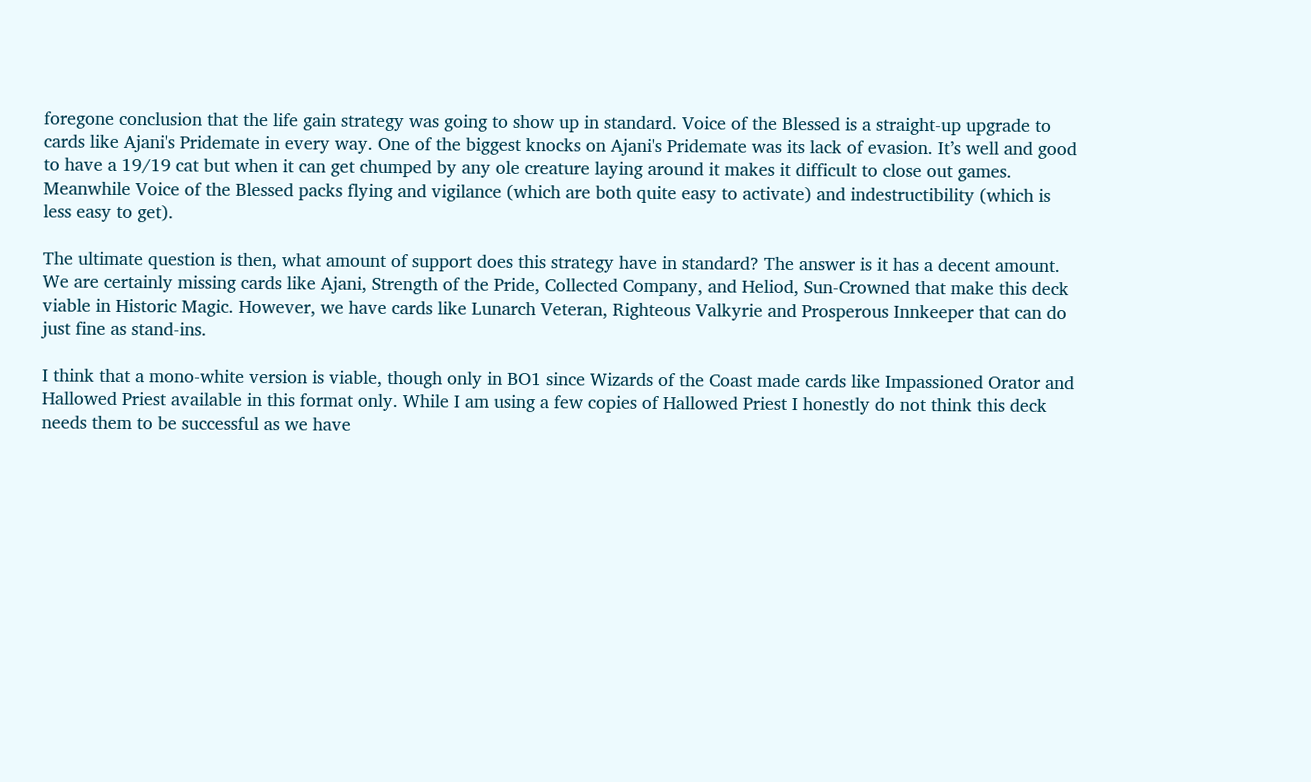foregone conclusion that the life gain strategy was going to show up in standard. Voice of the Blessed is a straight-up upgrade to cards like Ajani's Pridemate in every way. One of the biggest knocks on Ajani's Pridemate was its lack of evasion. It’s well and good to have a 19/19 cat but when it can get chumped by any ole creature laying around it makes it difficult to close out games. Meanwhile Voice of the Blessed packs flying and vigilance (which are both quite easy to activate) and indestructibility (which is less easy to get).

The ultimate question is then, what amount of support does this strategy have in standard? The answer is it has a decent amount. We are certainly missing cards like Ajani, Strength of the Pride, Collected Company, and Heliod, Sun-Crowned that make this deck viable in Historic Magic. However, we have cards like Lunarch Veteran, Righteous Valkyrie and Prosperous Innkeeper that can do just fine as stand-ins.

I think that a mono-white version is viable, though only in BO1 since Wizards of the Coast made cards like Impassioned Orator and Hallowed Priest available in this format only. While I am using a few copies of Hallowed Priest I honestly do not think this deck needs them to be successful as we have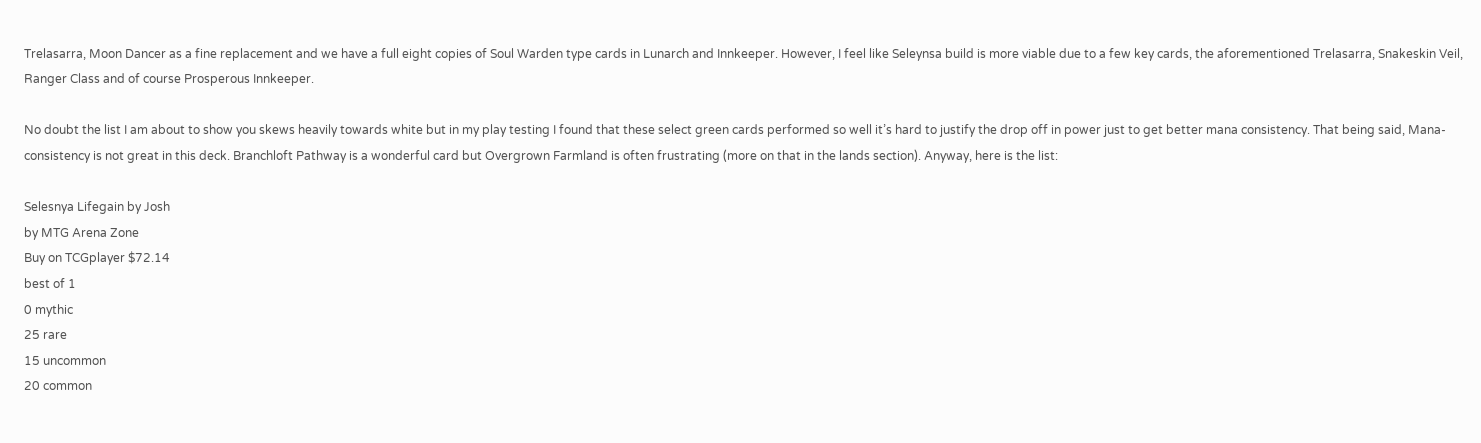Trelasarra, Moon Dancer as a fine replacement and we have a full eight copies of Soul Warden type cards in Lunarch and Innkeeper. However, I feel like Seleynsa build is more viable due to a few key cards, the aforementioned Trelasarra, Snakeskin Veil, Ranger Class and of course Prosperous Innkeeper.

No doubt the list I am about to show you skews heavily towards white but in my play testing I found that these select green cards performed so well it’s hard to justify the drop off in power just to get better mana consistency. That being said, Mana-consistency is not great in this deck. Branchloft Pathway is a wonderful card but Overgrown Farmland is often frustrating (more on that in the lands section). Anyway, here is the list:

Selesnya Lifegain by Josh
by MTG Arena Zone
Buy on TCGplayer $72.14
best of 1
0 mythic
25 rare
15 uncommon
20 common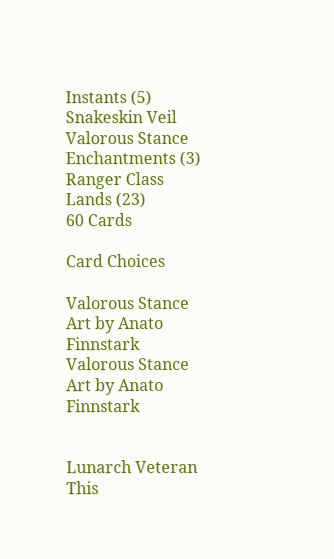Instants (5)
Snakeskin Veil
Valorous Stance
Enchantments (3)
Ranger Class
Lands (23)
60 Cards

Card Choices

Valorous Stance Art by Anato Finnstark
Valorous Stance Art by Anato Finnstark


Lunarch Veteran This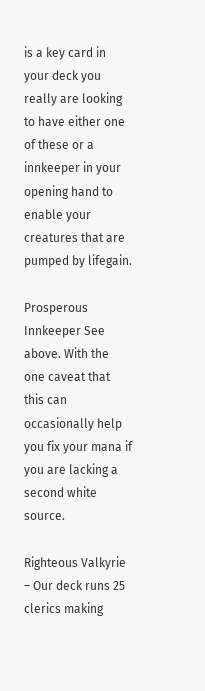is a key card in your deck you really are looking to have either one of these or a innkeeper in your opening hand to enable your creatures that are pumped by lifegain.

Prosperous Innkeeper See above. With the one caveat that this can occasionally help you fix your mana if you are lacking a second white source.

Righteous Valkyrie – Our deck runs 25 clerics making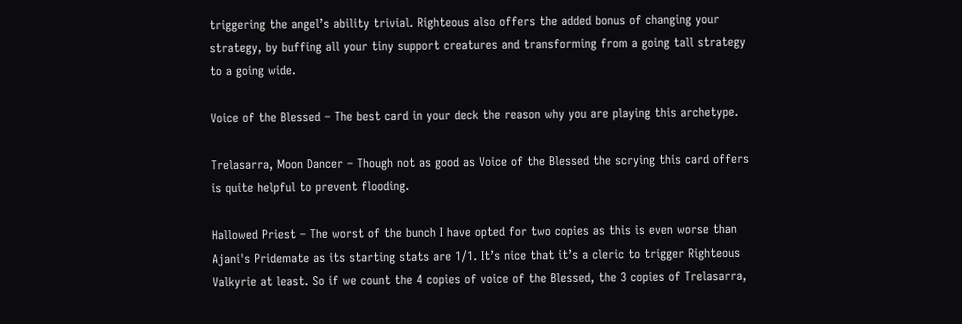triggering the angel’s ability trivial. Righteous also offers the added bonus of changing your strategy, by buffing all your tiny support creatures and transforming from a going tall strategy to a going wide.

Voice of the Blessed – The best card in your deck the reason why you are playing this archetype.

Trelasarra, Moon Dancer – Though not as good as Voice of the Blessed the scrying this card offers is quite helpful to prevent flooding.

Hallowed Priest – The worst of the bunch I have opted for two copies as this is even worse than Ajani's Pridemate as its starting stats are 1/1. It’s nice that it’s a cleric to trigger Righteous Valkyrie at least. So if we count the 4 copies of voice of the Blessed, the 3 copies of Trelasarra,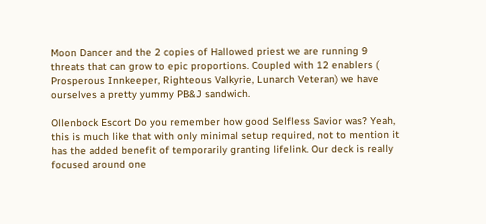Moon Dancer and the 2 copies of Hallowed priest we are running 9 threats that can grow to epic proportions. Coupled with 12 enablers ( Prosperous Innkeeper, Righteous Valkyrie, Lunarch Veteran) we have ourselves a pretty yummy PB&J sandwich.

Ollenbock Escort Do you remember how good Selfless Savior was? Yeah, this is much like that with only minimal setup required, not to mention it has the added benefit of temporarily granting lifelink. Our deck is really focused around one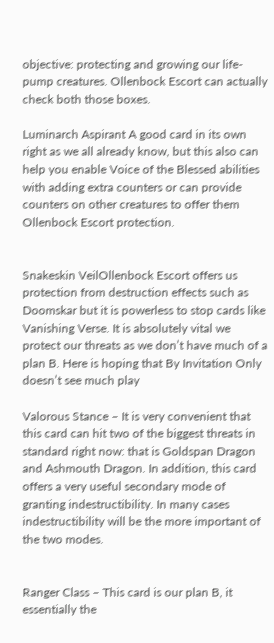objective: protecting and growing our life-pump creatures. Ollenbock Escort can actually check both those boxes.

Luminarch Aspirant A good card in its own right as we all already know, but this also can help you enable Voice of the Blessed abilities with adding extra counters or can provide counters on other creatures to offer them Ollenbock Escort protection.


Snakeskin VeilOllenbock Escort offers us protection from destruction effects such as Doomskar but it is powerless to stop cards like Vanishing Verse. It is absolutely vital we protect our threats as we don’t have much of a plan B. Here is hoping that By Invitation Only doesn’t see much play

Valorous Stance – It is very convenient that this card can hit two of the biggest threats in standard right now: that is Goldspan Dragon and Ashmouth Dragon. In addition, this card offers a very useful secondary mode of granting indestructibility. In many cases indestructibility will be the more important of the two modes.


Ranger Class – This card is our plan B, it essentially the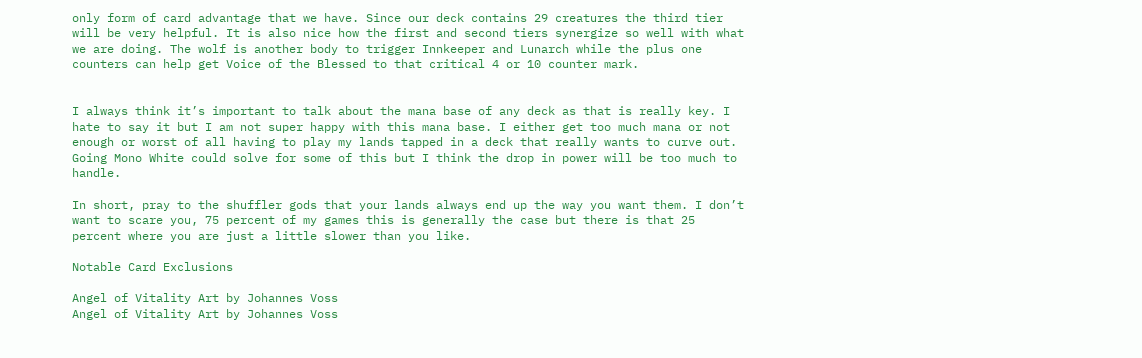only form of card advantage that we have. Since our deck contains 29 creatures the third tier will be very helpful. It is also nice how the first and second tiers synergize so well with what we are doing. The wolf is another body to trigger Innkeeper and Lunarch while the plus one counters can help get Voice of the Blessed to that critical 4 or 10 counter mark.


I always think it’s important to talk about the mana base of any deck as that is really key. I hate to say it but I am not super happy with this mana base. I either get too much mana or not enough or worst of all having to play my lands tapped in a deck that really wants to curve out. Going Mono White could solve for some of this but I think the drop in power will be too much to handle.

In short, pray to the shuffler gods that your lands always end up the way you want them. I don’t want to scare you, 75 percent of my games this is generally the case but there is that 25 percent where you are just a little slower than you like.

Notable Card Exclusions

Angel of Vitality Art by Johannes Voss
Angel of Vitality Art by Johannes Voss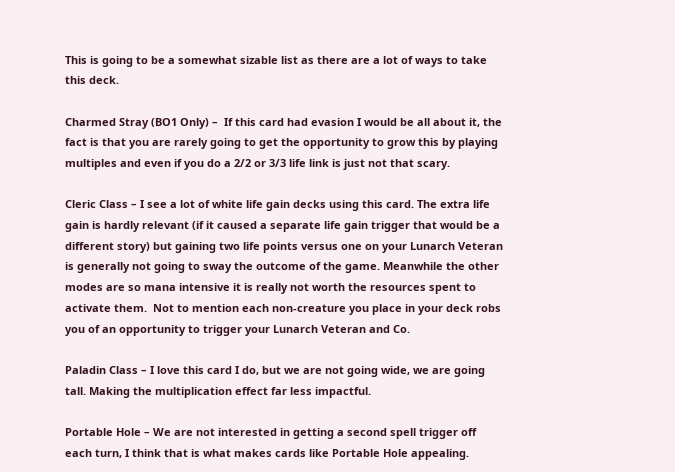This is going to be a somewhat sizable list as there are a lot of ways to take this deck.

Charmed Stray (BO1 Only) –  If this card had evasion I would be all about it, the fact is that you are rarely going to get the opportunity to grow this by playing multiples and even if you do a 2/2 or 3/3 life link is just not that scary.

Cleric Class – I see a lot of white life gain decks using this card. The extra life gain is hardly relevant (if it caused a separate life gain trigger that would be a different story) but gaining two life points versus one on your Lunarch Veteran is generally not going to sway the outcome of the game. Meanwhile the other modes are so mana intensive it is really not worth the resources spent to activate them.  Not to mention each non-creature you place in your deck robs you of an opportunity to trigger your Lunarch Veteran and Co.

Paladin Class – I love this card I do, but we are not going wide, we are going tall. Making the multiplication effect far less impactful.

Portable Hole – We are not interested in getting a second spell trigger off each turn, I think that is what makes cards like Portable Hole appealing.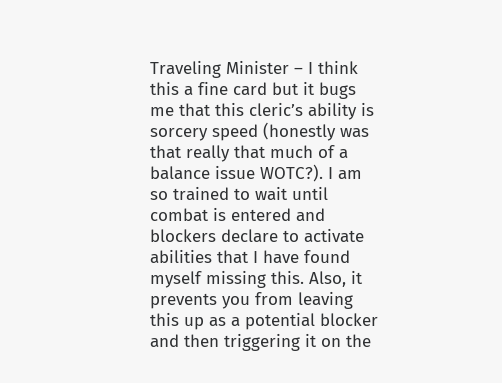Traveling Minister – I think this a fine card but it bugs me that this cleric’s ability is sorcery speed (honestly was that really that much of a balance issue WOTC?). I am so trained to wait until combat is entered and blockers declare to activate abilities that I have found myself missing this. Also, it prevents you from leaving this up as a potential blocker and then triggering it on the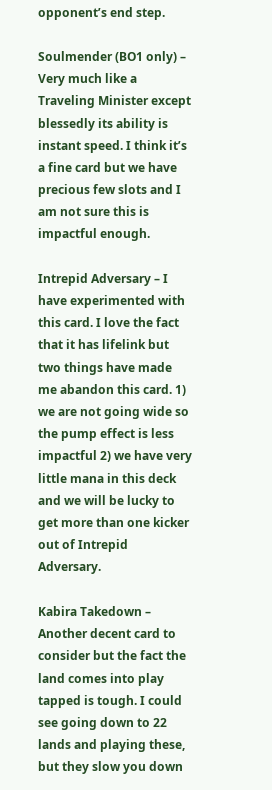opponent’s end step.

Soulmender (BO1 only) – Very much like a Traveling Minister except blessedly its ability is instant speed. I think it’s a fine card but we have precious few slots and I am not sure this is impactful enough.

Intrepid Adversary – I have experimented with this card. I love the fact that it has lifelink but two things have made me abandon this card. 1) we are not going wide so the pump effect is less impactful 2) we have very little mana in this deck and we will be lucky to get more than one kicker out of Intrepid Adversary.

Kabira Takedown – Another decent card to consider but the fact the land comes into play tapped is tough. I could see going down to 22 lands and playing these, but they slow you down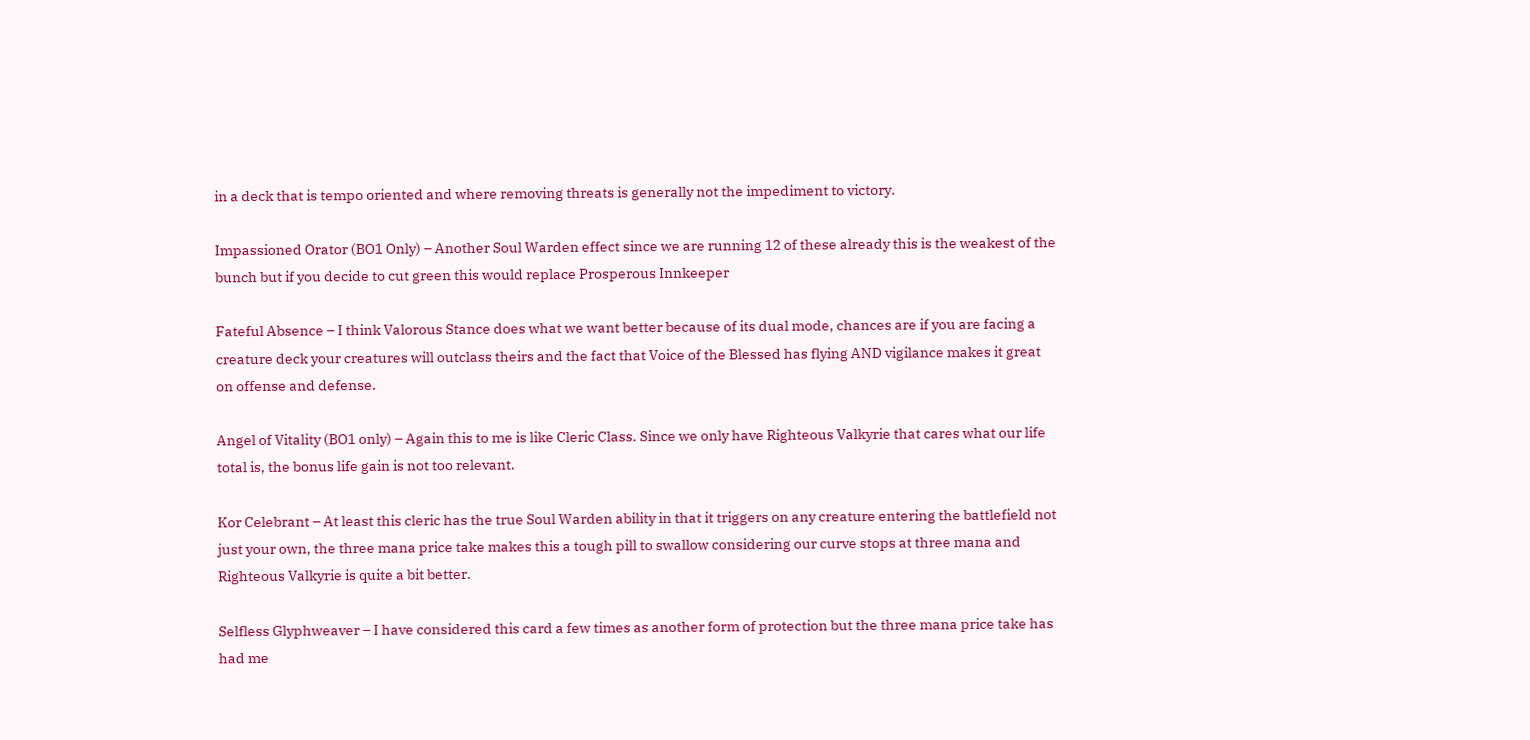in a deck that is tempo oriented and where removing threats is generally not the impediment to victory.

Impassioned Orator (BO1 Only) – Another Soul Warden effect since we are running 12 of these already this is the weakest of the bunch but if you decide to cut green this would replace Prosperous Innkeeper

Fateful Absence – I think Valorous Stance does what we want better because of its dual mode, chances are if you are facing a creature deck your creatures will outclass theirs and the fact that Voice of the Blessed has flying AND vigilance makes it great on offense and defense.

Angel of Vitality (BO1 only) – Again this to me is like Cleric Class. Since we only have Righteous Valkyrie that cares what our life total is, the bonus life gain is not too relevant.

Kor Celebrant – At least this cleric has the true Soul Warden ability in that it triggers on any creature entering the battlefield not just your own, the three mana price take makes this a tough pill to swallow considering our curve stops at three mana and Righteous Valkyrie is quite a bit better.

Selfless Glyphweaver – I have considered this card a few times as another form of protection but the three mana price take has had me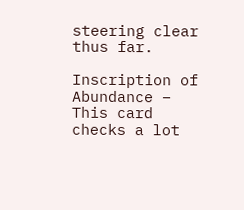steering clear thus far.

Inscription of Abundance – This card checks a lot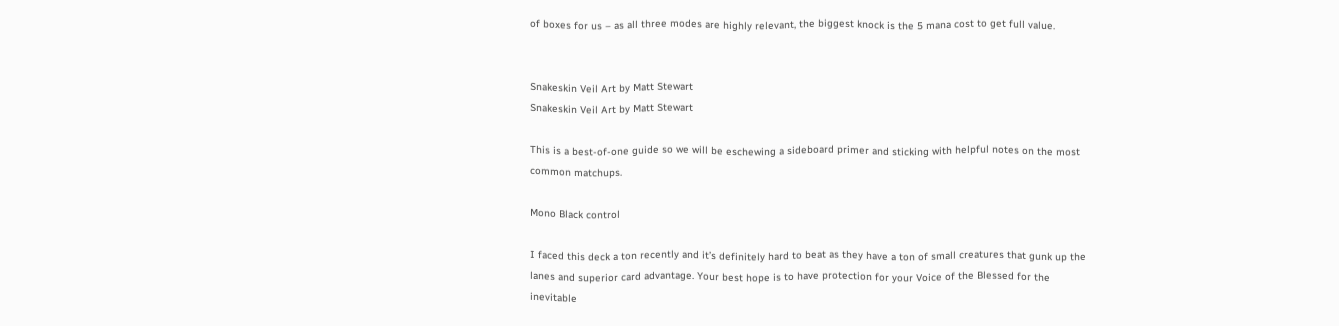of boxes for us – as all three modes are highly relevant, the biggest knock is the 5 mana cost to get full value.


Snakeskin Veil Art by Matt Stewart
Snakeskin Veil Art by Matt Stewart

This is a best-of-one guide so we will be eschewing a sideboard primer and sticking with helpful notes on the most common matchups.

Mono Black control

I faced this deck a ton recently and it’s definitely hard to beat as they have a ton of small creatures that gunk up the lanes and superior card advantage. Your best hope is to have protection for your Voice of the Blessed for the inevitable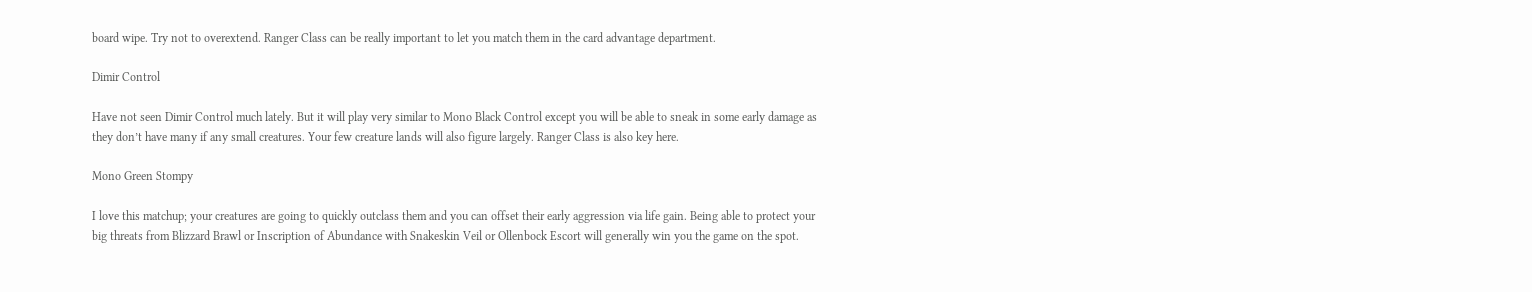board wipe. Try not to overextend. Ranger Class can be really important to let you match them in the card advantage department.

Dimir Control

Have not seen Dimir Control much lately. But it will play very similar to Mono Black Control except you will be able to sneak in some early damage as they don’t have many if any small creatures. Your few creature lands will also figure largely. Ranger Class is also key here.

Mono Green Stompy

I love this matchup; your creatures are going to quickly outclass them and you can offset their early aggression via life gain. Being able to protect your big threats from Blizzard Brawl or Inscription of Abundance with Snakeskin Veil or Ollenbock Escort will generally win you the game on the spot.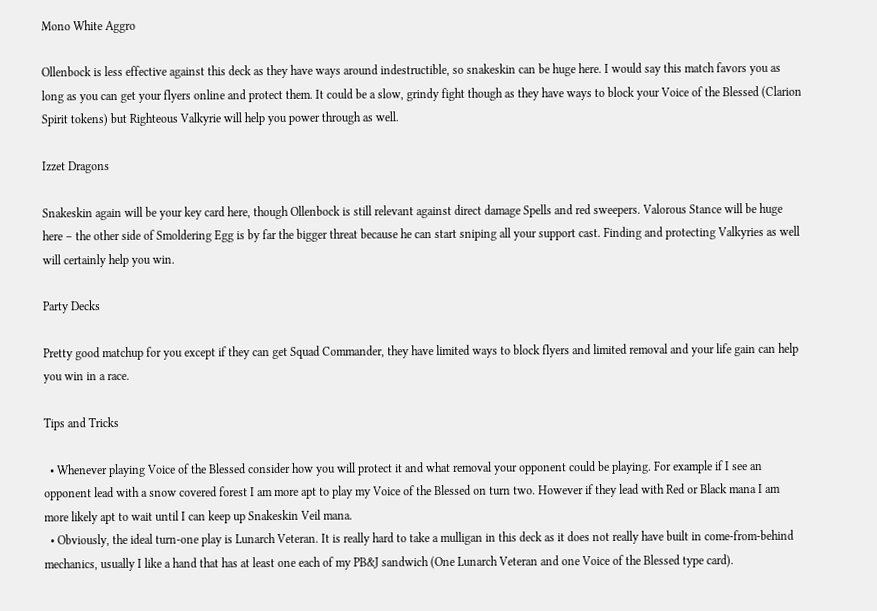Mono White Aggro

Ollenbock is less effective against this deck as they have ways around indestructible, so snakeskin can be huge here. I would say this match favors you as long as you can get your flyers online and protect them. It could be a slow, grindy fight though as they have ways to block your Voice of the Blessed (Clarion Spirit tokens) but Righteous Valkyrie will help you power through as well.

Izzet Dragons

Snakeskin again will be your key card here, though Ollenbock is still relevant against direct damage Spells and red sweepers. Valorous Stance will be huge here – the other side of Smoldering Egg is by far the bigger threat because he can start sniping all your support cast. Finding and protecting Valkyries as well will certainly help you win.

Party Decks

Pretty good matchup for you except if they can get Squad Commander, they have limited ways to block flyers and limited removal and your life gain can help you win in a race.

Tips and Tricks

  • Whenever playing Voice of the Blessed consider how you will protect it and what removal your opponent could be playing. For example if I see an opponent lead with a snow covered forest I am more apt to play my Voice of the Blessed on turn two. However if they lead with Red or Black mana I am more likely apt to wait until I can keep up Snakeskin Veil mana.
  • Obviously, the ideal turn-one play is Lunarch Veteran. It is really hard to take a mulligan in this deck as it does not really have built in come-from-behind mechanics, usually I like a hand that has at least one each of my PB&J sandwich (One Lunarch Veteran and one Voice of the Blessed type card).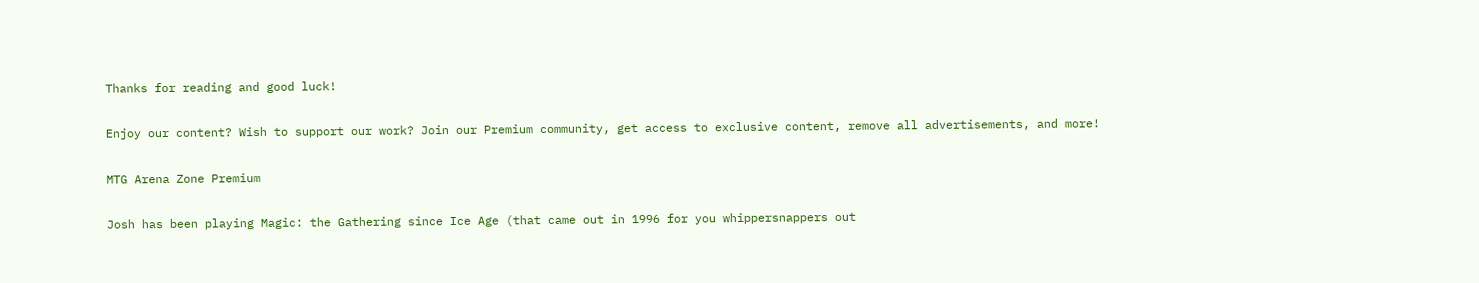Thanks for reading and good luck!

Enjoy our content? Wish to support our work? Join our Premium community, get access to exclusive content, remove all advertisements, and more!

MTG Arena Zone Premium

Josh has been playing Magic: the Gathering since Ice Age (that came out in 1996 for you whippersnappers out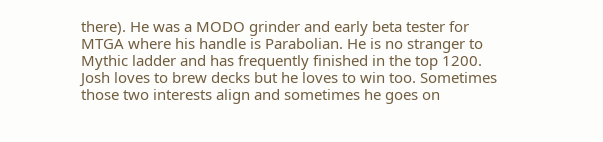there). He was a MODO grinder and early beta tester for MTGA where his handle is Parabolian. He is no stranger to Mythic ladder and has frequently finished in the top 1200. Josh loves to brew decks but he loves to win too. Sometimes those two interests align and sometimes he goes on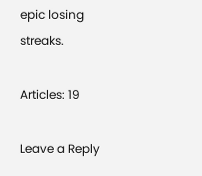epic losing streaks.

Articles: 19

Leave a Reply